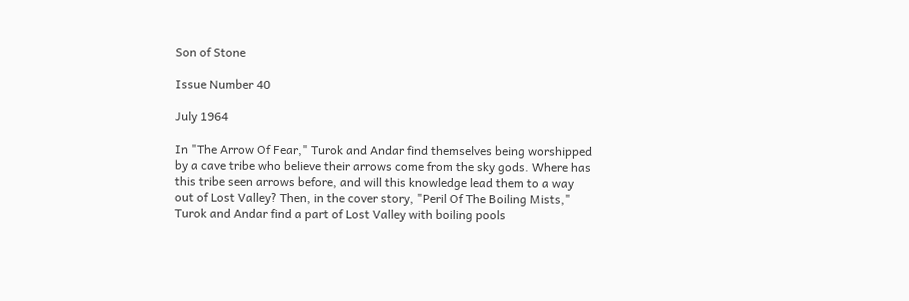Son of Stone

Issue Number 40

July 1964

In "The Arrow Of Fear," Turok and Andar find themselves being worshipped by a cave tribe who believe their arrows come from the sky gods. Where has this tribe seen arrows before, and will this knowledge lead them to a way out of Lost Valley? Then, in the cover story, "Peril Of The Boiling Mists," Turok and Andar find a part of Lost Valley with boiling pools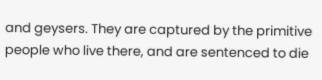and geysers. They are captured by the primitive people who live there, and are sentenced to die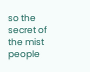so the secret of the mist people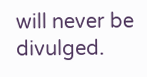will never be divulged.